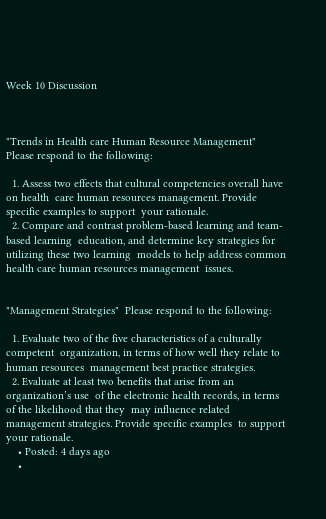Week 10 Discussion



"Trends in Health care Human Resource Management"  Please respond to the following:

  1. Assess two effects that cultural competencies overall have on health  care human resources management. Provide specific examples to support  your rationale.
  2. Compare and contrast problem-based learning and team-based learning  education, and determine key strategies for utilizing these two learning  models to help address common health care human resources management  issues.


"Management Strategies"  Please respond to the following:

  1. Evaluate two of the five characteristics of a culturally competent  organization, in terms of how well they relate to human resources  management best practice strategies.
  2. Evaluate at least two benefits that arise from an organization’s use  of the electronic health records, in terms of the likelihood that they  may influence related management strategies. Provide specific examples  to support your rationale.
    • Posted: 4 days ago
    •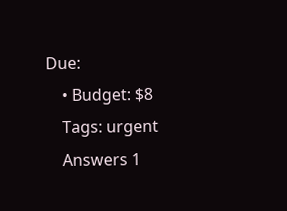Due:
    • Budget: $8
    Tags: urgent
    Answers 1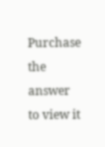Purchase the answer to view it